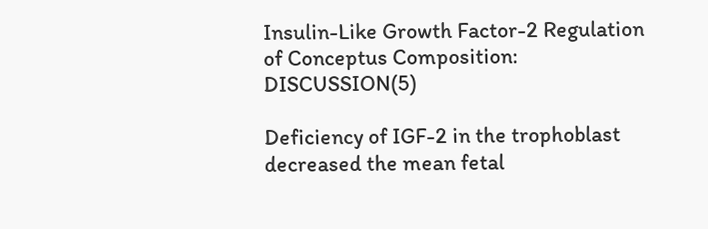Insulin-Like Growth Factor-2 Regulation of Conceptus Composition: DISCUSSION(5)

Deficiency of IGF-2 in the trophoblast decreased the mean fetal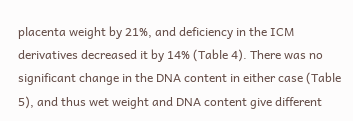placenta weight by 21%, and deficiency in the ICM derivatives decreased it by 14% (Table 4). There was no significant change in the DNA content in either case (Table 5), and thus wet weight and DNA content give different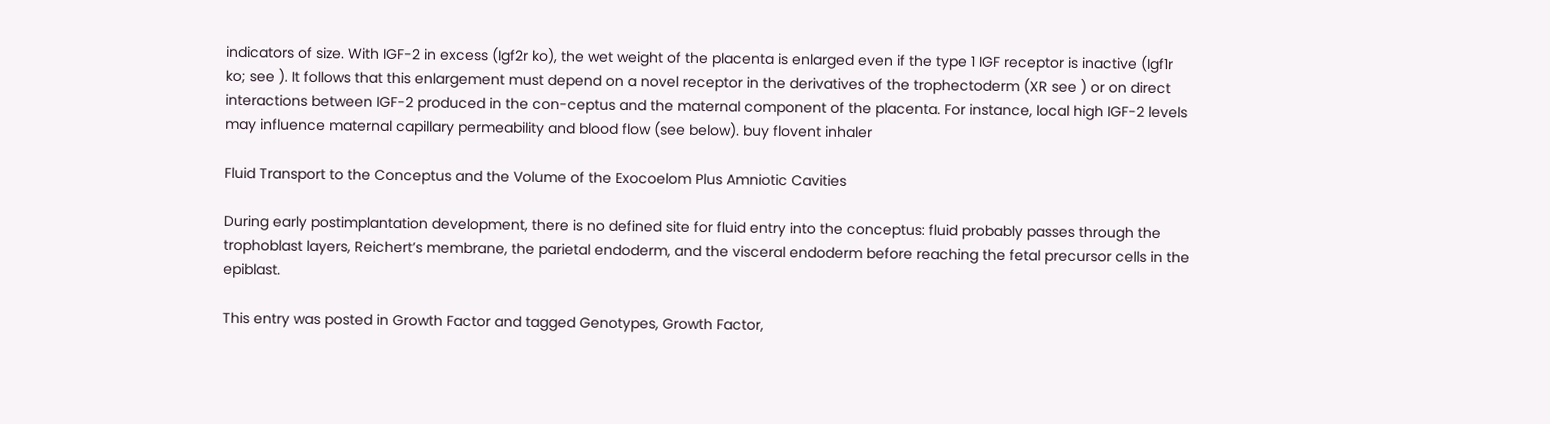indicators of size. With IGF-2 in excess (Igf2r ko), the wet weight of the placenta is enlarged even if the type 1 IGF receptor is inactive (Igf1r ko; see ). It follows that this enlargement must depend on a novel receptor in the derivatives of the trophectoderm (XR see ) or on direct interactions between IGF-2 produced in the con-ceptus and the maternal component of the placenta. For instance, local high IGF-2 levels may influence maternal capillary permeability and blood flow (see below). buy flovent inhaler

Fluid Transport to the Conceptus and the Volume of the Exocoelom Plus Amniotic Cavities

During early postimplantation development, there is no defined site for fluid entry into the conceptus: fluid probably passes through the trophoblast layers, Reichert’s membrane, the parietal endoderm, and the visceral endoderm before reaching the fetal precursor cells in the epiblast.

This entry was posted in Growth Factor and tagged Genotypes, Growth Factor,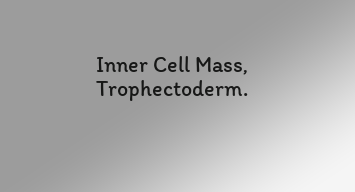Inner Cell Mass, Trophectoderm.